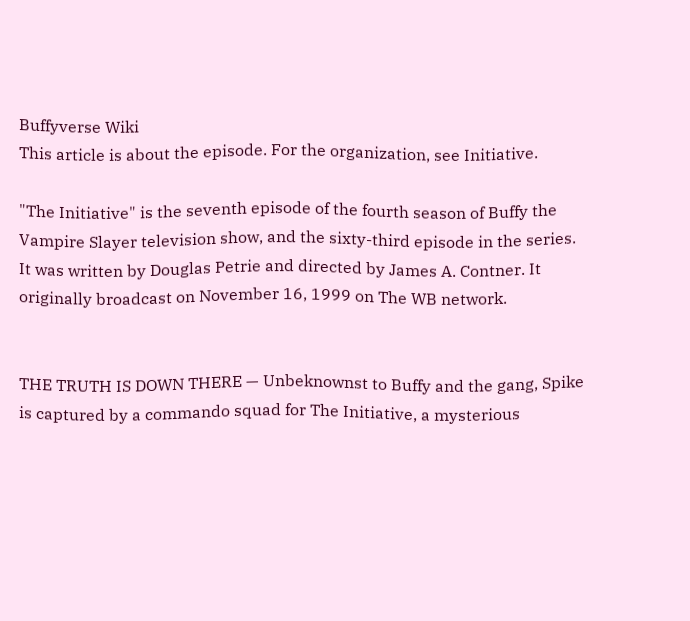Buffyverse Wiki
This article is about the episode. For the organization, see Initiative.

"The Initiative" is the seventh episode of the fourth season of Buffy the Vampire Slayer television show, and the sixty-third episode in the series. It was written by Douglas Petrie and directed by James A. Contner. It originally broadcast on November 16, 1999 on The WB network.


THE TRUTH IS DOWN THERE — Unbeknownst to Buffy and the gang, Spike is captured by a commando squad for The Initiative, a mysterious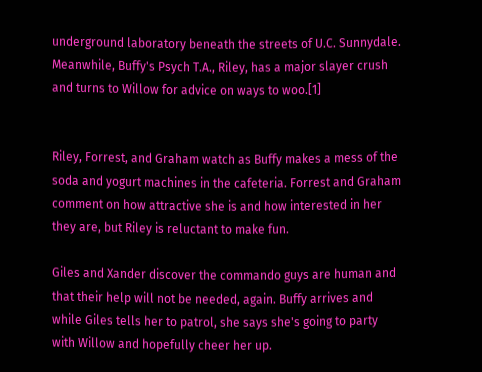underground laboratory beneath the streets of U.C. Sunnydale. Meanwhile, Buffy's Psych T.A., Riley, has a major slayer crush and turns to Willow for advice on ways to woo.[1]


Riley, Forrest, and Graham watch as Buffy makes a mess of the soda and yogurt machines in the cafeteria. Forrest and Graham comment on how attractive she is and how interested in her they are, but Riley is reluctant to make fun.

Giles and Xander discover the commando guys are human and that their help will not be needed, again. Buffy arrives and while Giles tells her to patrol, she says she's going to party with Willow and hopefully cheer her up.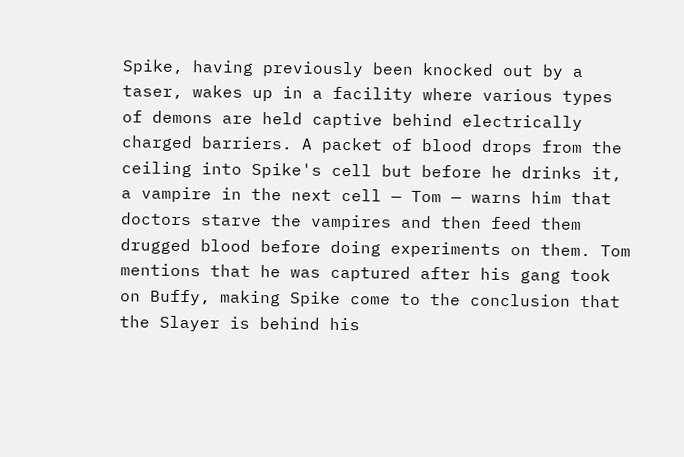Spike, having previously been knocked out by a taser, wakes up in a facility where various types of demons are held captive behind electrically charged barriers. A packet of blood drops from the ceiling into Spike's cell but before he drinks it, a vampire in the next cell — Tom — warns him that doctors starve the vampires and then feed them drugged blood before doing experiments on them. Tom mentions that he was captured after his gang took on Buffy, making Spike come to the conclusion that the Slayer is behind his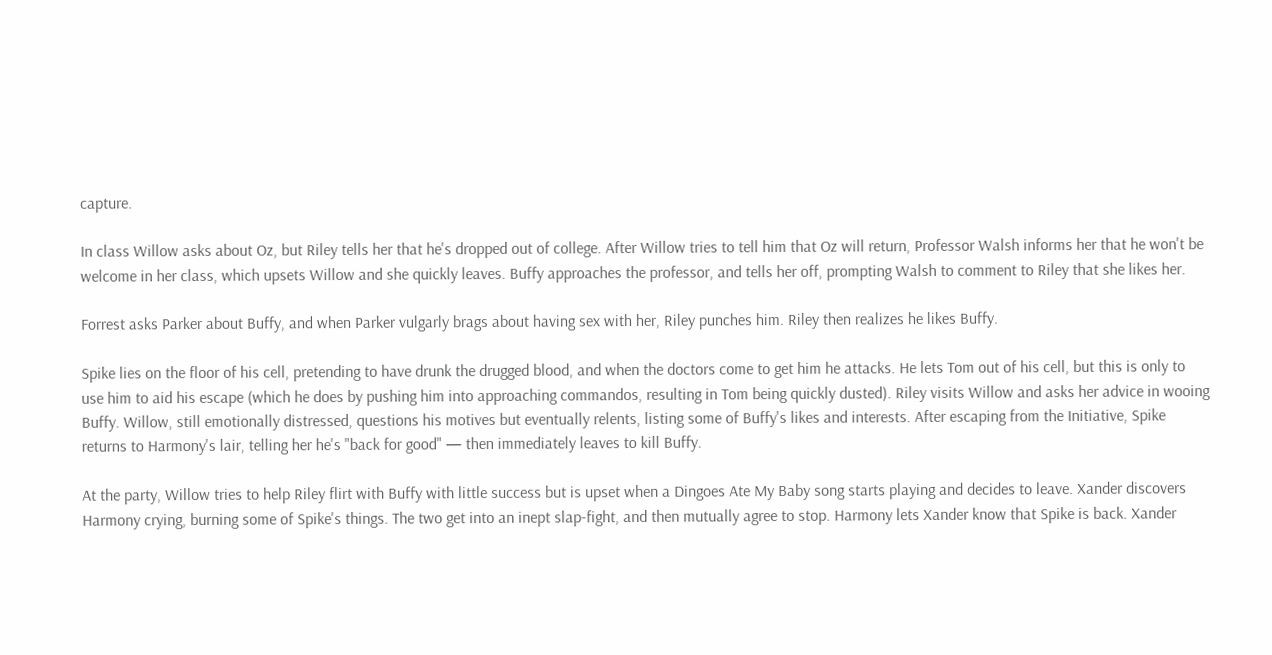capture.

In class Willow asks about Oz, but Riley tells her that he's dropped out of college. After Willow tries to tell him that Oz will return, Professor Walsh informs her that he won't be welcome in her class, which upsets Willow and she quickly leaves. Buffy approaches the professor, and tells her off, prompting Walsh to comment to Riley that she likes her.

Forrest asks Parker about Buffy, and when Parker vulgarly brags about having sex with her, Riley punches him. Riley then realizes he likes Buffy.

Spike lies on the floor of his cell, pretending to have drunk the drugged blood, and when the doctors come to get him he attacks. He lets Tom out of his cell, but this is only to use him to aid his escape (which he does by pushing him into approaching commandos, resulting in Tom being quickly dusted). Riley visits Willow and asks her advice in wooing Buffy. Willow, still emotionally distressed, questions his motives but eventually relents, listing some of Buffy's likes and interests. After escaping from the Initiative, Spike returns to Harmony's lair, telling her he's "back for good" — then immediately leaves to kill Buffy.

At the party, Willow tries to help Riley flirt with Buffy with little success but is upset when a Dingoes Ate My Baby song starts playing and decides to leave. Xander discovers Harmony crying, burning some of Spike's things. The two get into an inept slap-fight, and then mutually agree to stop. Harmony lets Xander know that Spike is back. Xander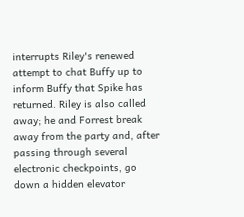interrupts Riley's renewed attempt to chat Buffy up to inform Buffy that Spike has returned. Riley is also called away; he and Forrest break away from the party and, after passing through several electronic checkpoints, go down a hidden elevator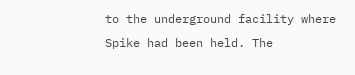to the underground facility where Spike had been held. The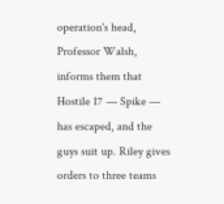operation's head, Professor Walsh, informs them that Hostile 17 — Spike — has escaped, and the guys suit up. Riley gives orders to three teams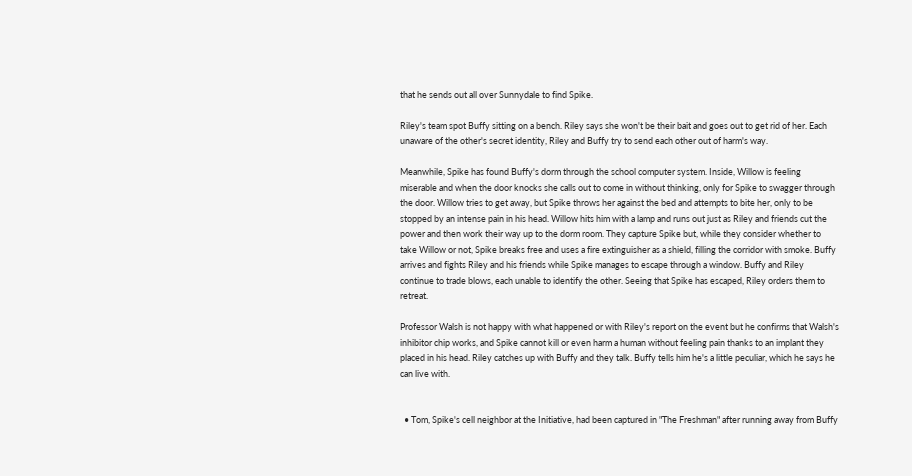that he sends out all over Sunnydale to find Spike.

Riley's team spot Buffy sitting on a bench. Riley says she won't be their bait and goes out to get rid of her. Each unaware of the other's secret identity, Riley and Buffy try to send each other out of harm's way.

Meanwhile, Spike has found Buffy's dorm through the school computer system. Inside, Willow is feeling miserable and when the door knocks she calls out to come in without thinking, only for Spike to swagger through the door. Willow tries to get away, but Spike throws her against the bed and attempts to bite her, only to be stopped by an intense pain in his head. Willow hits him with a lamp and runs out just as Riley and friends cut the power and then work their way up to the dorm room. They capture Spike but, while they consider whether to take Willow or not, Spike breaks free and uses a fire extinguisher as a shield, filling the corridor with smoke. Buffy arrives and fights Riley and his friends while Spike manages to escape through a window. Buffy and Riley continue to trade blows, each unable to identify the other. Seeing that Spike has escaped, Riley orders them to retreat.

Professor Walsh is not happy with what happened or with Riley's report on the event but he confirms that Walsh's inhibitor chip works, and Spike cannot kill or even harm a human without feeling pain thanks to an implant they placed in his head. Riley catches up with Buffy and they talk. Buffy tells him he's a little peculiar, which he says he can live with.


  • Tom, Spike's cell neighbor at the Initiative, had been captured in "The Freshman" after running away from Buffy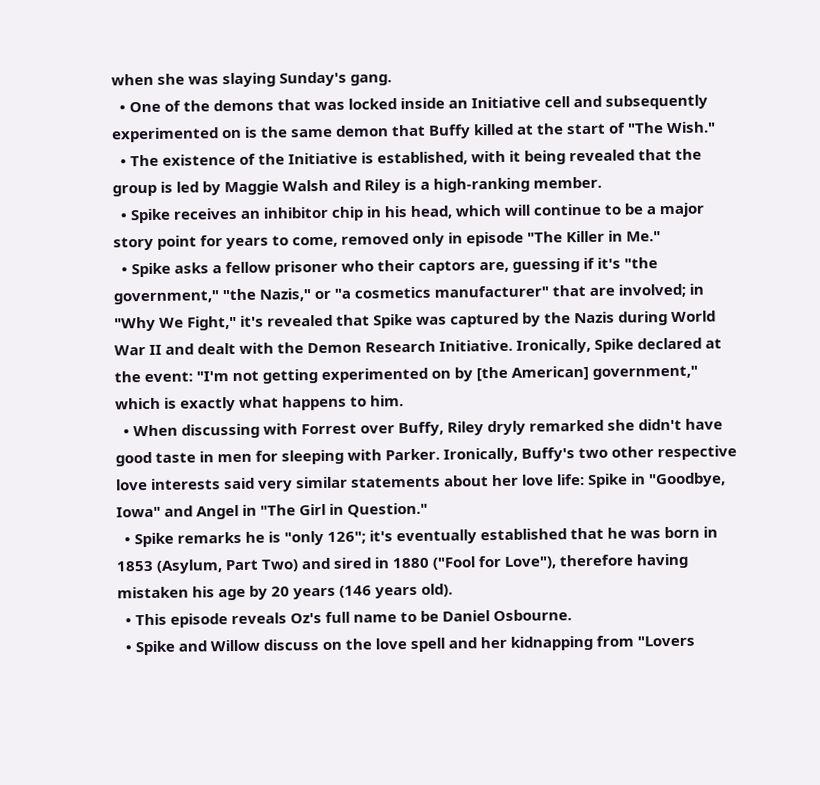when she was slaying Sunday's gang.
  • One of the demons that was locked inside an Initiative cell and subsequently experimented on is the same demon that Buffy killed at the start of "The Wish."
  • The existence of the Initiative is established, with it being revealed that the group is led by Maggie Walsh and Riley is a high-ranking member.
  • Spike receives an inhibitor chip in his head, which will continue to be a major story point for years to come, removed only in episode "The Killer in Me."
  • Spike asks a fellow prisoner who their captors are, guessing if it's "the government," "the Nazis," or "a cosmetics manufacturer" that are involved; in "Why We Fight," it's revealed that Spike was captured by the Nazis during World War II and dealt with the Demon Research Initiative. Ironically, Spike declared at the event: "I'm not getting experimented on by [the American] government," which is exactly what happens to him.
  • When discussing with Forrest over Buffy, Riley dryly remarked she didn't have good taste in men for sleeping with Parker. Ironically, Buffy's two other respective love interests said very similar statements about her love life: Spike in "Goodbye, Iowa" and Angel in "The Girl in Question."
  • Spike remarks he is "only 126"; it's eventually established that he was born in 1853 (Asylum, Part Two) and sired in 1880 ("Fool for Love"), therefore having mistaken his age by 20 years (146 years old).
  • This episode reveals Oz's full name to be Daniel Osbourne.
  • Spike and Willow discuss on the love spell and her kidnapping from "Lovers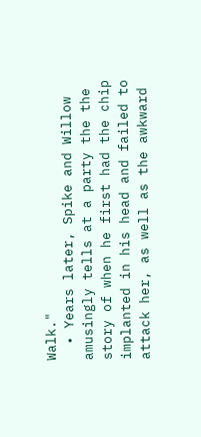Walk."
  • Years later, Spike and Willow amusingly tells at a party the the story of when he first had the chip implanted in his head and failed to attack her, as well as the awkward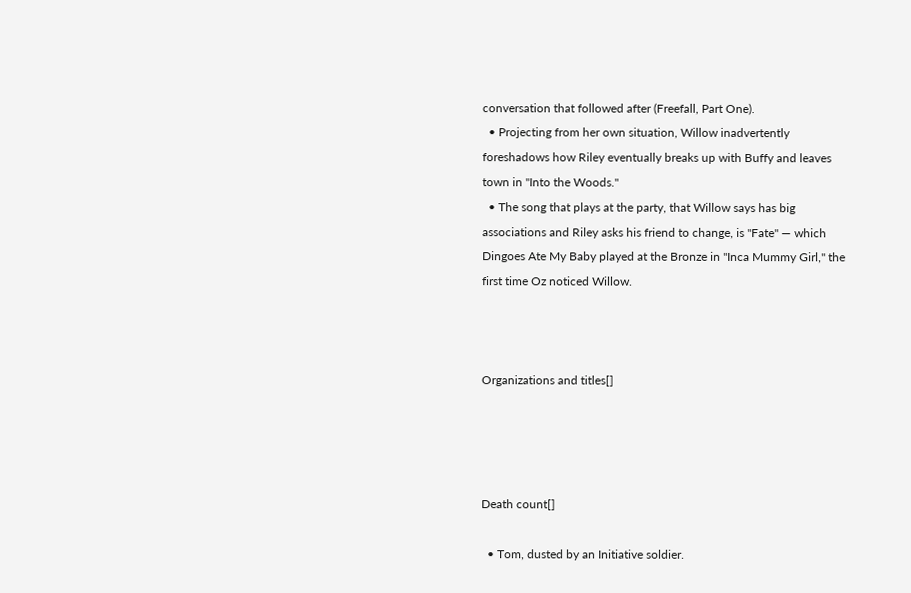conversation that followed after (Freefall, Part One).
  • Projecting from her own situation, Willow inadvertently foreshadows how Riley eventually breaks up with Buffy and leaves town in "Into the Woods."
  • The song that plays at the party, that Willow says has big associations and Riley asks his friend to change, is "Fate" — which Dingoes Ate My Baby played at the Bronze in "Inca Mummy Girl," the first time Oz noticed Willow.



Organizations and titles[]




Death count[]

  • Tom, dusted by an Initiative soldier.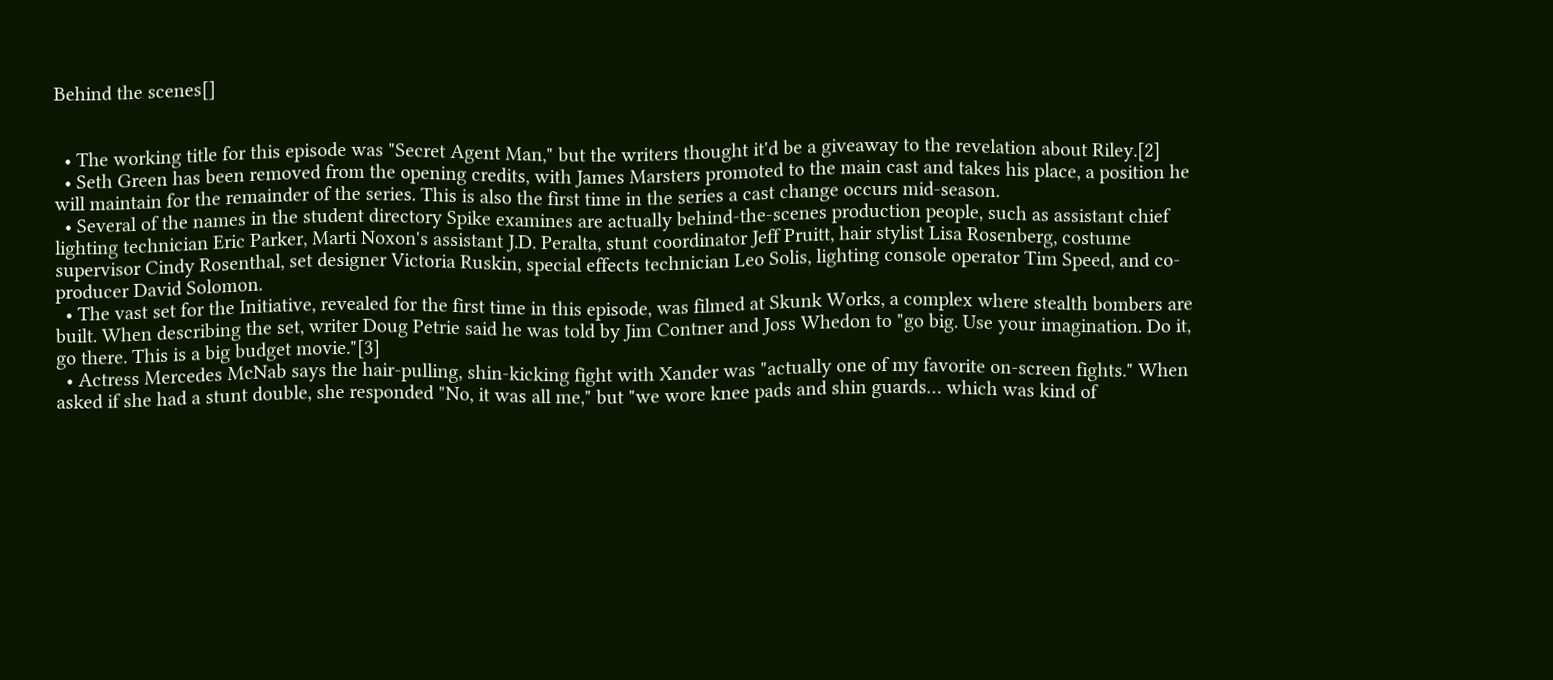Behind the scenes[]


  • The working title for this episode was "Secret Agent Man," but the writers thought it'd be a giveaway to the revelation about Riley.[2]
  • Seth Green has been removed from the opening credits, with James Marsters promoted to the main cast and takes his place, a position he will maintain for the remainder of the series. This is also the first time in the series a cast change occurs mid-season.
  • Several of the names in the student directory Spike examines are actually behind-the-scenes production people, such as assistant chief lighting technician Eric Parker, Marti Noxon's assistant J.D. Peralta, stunt coordinator Jeff Pruitt, hair stylist Lisa Rosenberg, costume supervisor Cindy Rosenthal, set designer Victoria Ruskin, special effects technician Leo Solis, lighting console operator Tim Speed, and co-producer David Solomon.
  • The vast set for the Initiative, revealed for the first time in this episode, was filmed at Skunk Works, a complex where stealth bombers are built. When describing the set, writer Doug Petrie said he was told by Jim Contner and Joss Whedon to "go big. Use your imagination. Do it, go there. This is a big budget movie."[3]
  • Actress Mercedes McNab says the hair-pulling, shin-kicking fight with Xander was "actually one of my favorite on-screen fights." When asked if she had a stunt double, she responded "No, it was all me," but "we wore knee pads and shin guards… which was kind of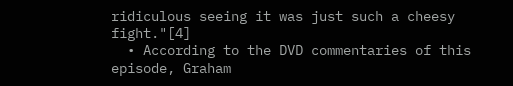ridiculous seeing it was just such a cheesy fight."[4]
  • According to the DVD commentaries of this episode, Graham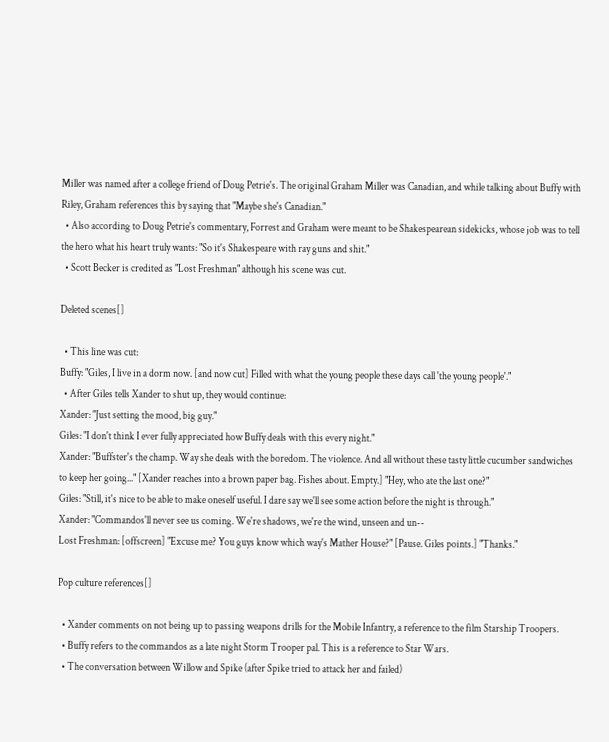Miller was named after a college friend of Doug Petrie's. The original Graham Miller was Canadian, and while talking about Buffy with Riley, Graham references this by saying that "Maybe she's Canadian."
  • Also according to Doug Petrie's commentary, Forrest and Graham were meant to be Shakespearean sidekicks, whose job was to tell the hero what his heart truly wants: "So it's Shakespeare with ray guns and shit."
  • Scott Becker is credited as "Lost Freshman" although his scene was cut.

Deleted scenes[]

  • This line was cut:
Buffy: "Giles, I live in a dorm now. [and now cut] Filled with what the young people these days call 'the young people'."
  • After Giles tells Xander to shut up, they would continue:
Xander: "Just setting the mood, big guy."
Giles: "I don't think I ever fully appreciated how Buffy deals with this every night."
Xander: "Buffster's the champ. Way she deals with the boredom. The violence. And all without these tasty little cucumber sandwiches to keep her going..." [Xander reaches into a brown paper bag. Fishes about. Empty.] "Hey, who ate the last one?"
Giles: "Still, it's nice to be able to make oneself useful. I dare say we'll see some action before the night is through."
Xander: "Commandos'll never see us coming. We're shadows, we're the wind, unseen and un--
Lost Freshman: [offscreen] "Excuse me? You guys know which way's Mather House?" [Pause. Giles points.] "Thanks."

Pop culture references[]

  • Xander comments on not being up to passing weapons drills for the Mobile Infantry, a reference to the film Starship Troopers.
  • Buffy refers to the commandos as a late night Storm Trooper pal. This is a reference to Star Wars.
  • The conversation between Willow and Spike (after Spike tried to attack her and failed)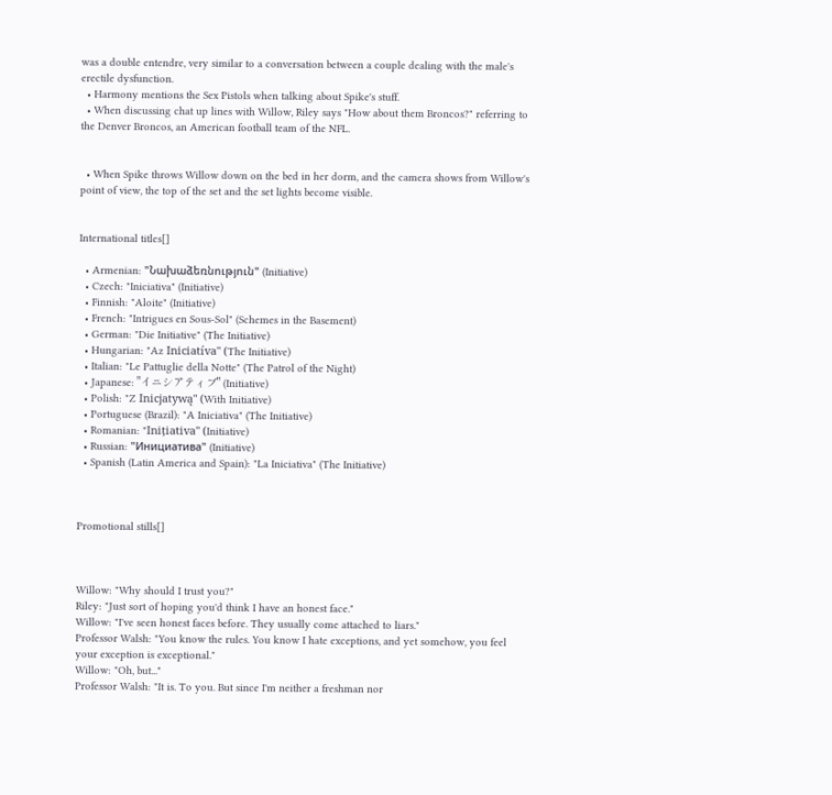was a double entendre, very similar to a conversation between a couple dealing with the male's erectile dysfunction.
  • Harmony mentions the Sex Pistols when talking about Spike's stuff.
  • When discussing chat up lines with Willow, Riley says "How about them Broncos?" referring to the Denver Broncos, an American football team of the NFL.


  • When Spike throws Willow down on the bed in her dorm, and the camera shows from Willow's point of view, the top of the set and the set lights become visible.


International titles[]

  • Armenian: "Նախաձեռնություն" (Initiative)
  • Czech: "Iniciativa" (Initiative)
  • Finnish: "Aloite" (Initiative)
  • French: "Intrigues en Sous-Sol" (Schemes in the Basement)
  • German: "Die Initiative" (The Initiative)
  • Hungarian: "Az Iniciatíva" (The Initiative)
  • Italian: "Le Pattuglie della Notte" (The Patrol of the Night)
  • Japanese: "イニシアティブ" (Initiative)
  • Polish: "Z Inicjatywą" (With Initiative)
  • Portuguese (Brazil): "A Iniciativa" (The Initiative)
  • Romanian: "Inițiativa" (Initiative)
  • Russian: "Инициатива" (Initiative)
  • Spanish (Latin America and Spain): "La Iniciativa" (The Initiative)



Promotional stills[]



Willow: "Why should I trust you?"
Riley: "Just sort of hoping you'd think I have an honest face."
Willow: "I've seen honest faces before. They usually come attached to liars."
Professor Walsh: "You know the rules. You know I hate exceptions, and yet somehow, you feel your exception is exceptional."
Willow: "Oh, but..."
Professor Walsh: "It is. To you. But since I'm neither a freshman nor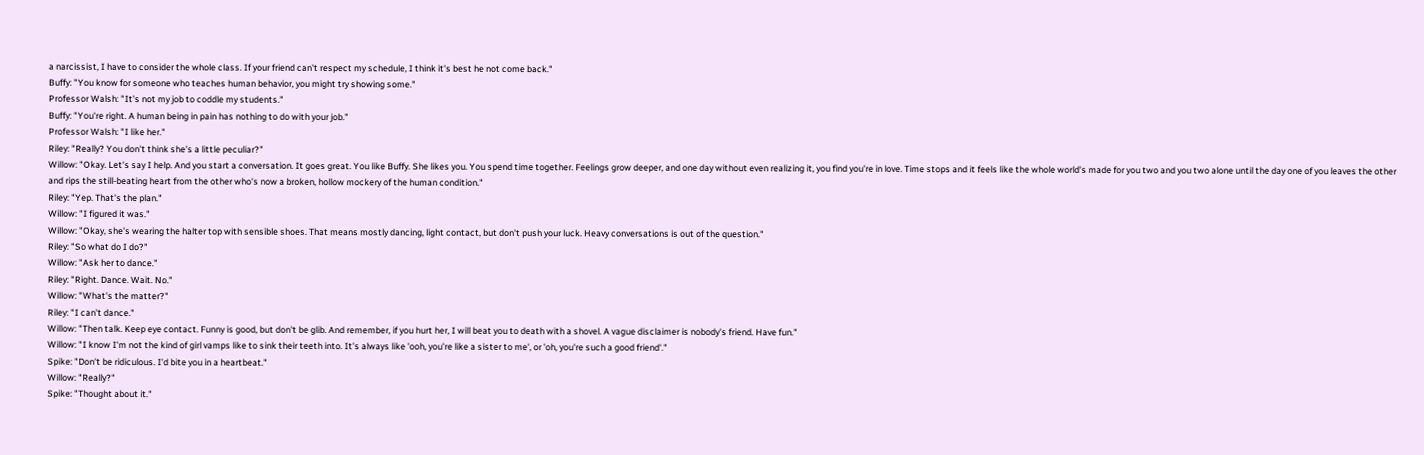a narcissist, I have to consider the whole class. If your friend can't respect my schedule, I think it's best he not come back."
Buffy: "You know for someone who teaches human behavior, you might try showing some."
Professor Walsh: "It's not my job to coddle my students."
Buffy: "You're right. A human being in pain has nothing to do with your job."
Professor Walsh: "I like her."
Riley: "Really? You don't think she's a little peculiar?"
Willow: "Okay. Let's say I help. And you start a conversation. It goes great. You like Buffy. She likes you. You spend time together. Feelings grow deeper, and one day without even realizing it, you find you're in love. Time stops and it feels like the whole world's made for you two and you two alone until the day one of you leaves the other and rips the still-beating heart from the other who's now a broken, hollow mockery of the human condition."
Riley: "Yep. That's the plan."
Willow: "I figured it was."
Willow: "Okay, she's wearing the halter top with sensible shoes. That means mostly dancing, light contact, but don't push your luck. Heavy conversations is out of the question."
Riley: "So what do I do?"
Willow: "Ask her to dance."
Riley: "Right. Dance. Wait. No."
Willow: "What's the matter?"
Riley: "I can't dance."
Willow: "Then talk. Keep eye contact. Funny is good, but don't be glib. And remember, if you hurt her, I will beat you to death with a shovel. A vague disclaimer is nobody's friend. Have fun."
Willow: "I know I'm not the kind of girl vamps like to sink their teeth into. It's always like 'ooh, you're like a sister to me', or 'oh, you're such a good friend'."
Spike: "Don't be ridiculous. I'd bite you in a heartbeat."
Willow: "Really?"
Spike: "Thought about it."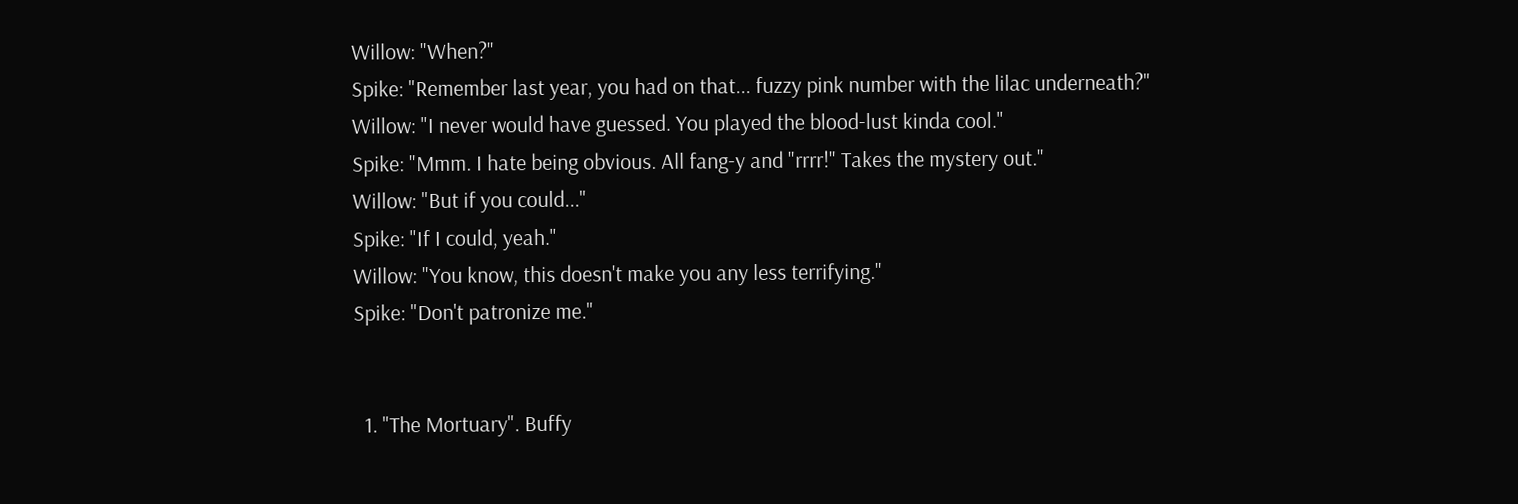Willow: "When?"
Spike: "Remember last year, you had on that... fuzzy pink number with the lilac underneath?"
Willow: "I never would have guessed. You played the blood-lust kinda cool."
Spike: "Mmm. I hate being obvious. All fang-y and "rrrr!" Takes the mystery out."
Willow: "But if you could..."
Spike: "If I could, yeah."
Willow: "You know, this doesn't make you any less terrifying."
Spike: "Don't patronize me."


  1. "The Mortuary". Buffy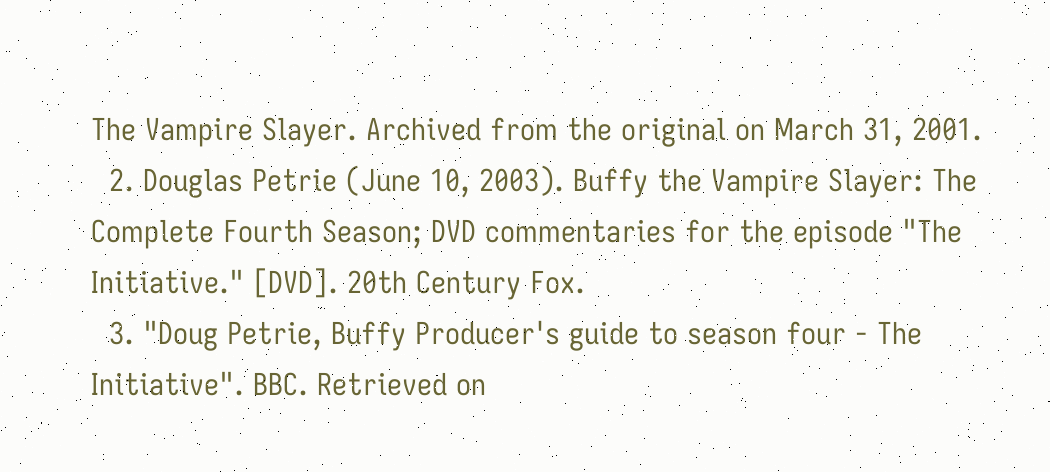The Vampire Slayer. Archived from the original on March 31, 2001.
  2. Douglas Petrie (June 10, 2003). Buffy the Vampire Slayer: The Complete Fourth Season; DVD commentaries for the episode "The Initiative." [DVD]. 20th Century Fox.
  3. "Doug Petrie, Buffy Producer's guide to season four - The Initiative". BBC. Retrieved on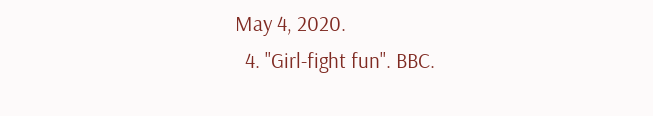May 4, 2020.
  4. "Girl-fight fun". BBC.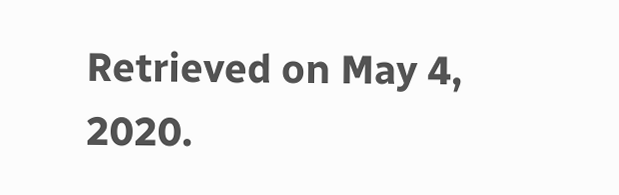Retrieved on May 4, 2020.